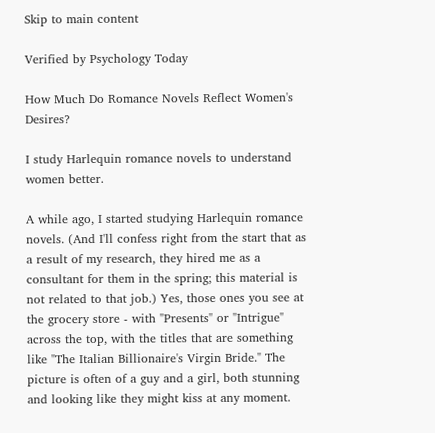Skip to main content

Verified by Psychology Today

How Much Do Romance Novels Reflect Women's Desires?

I study Harlequin romance novels to understand women better.

A while ago, I started studying Harlequin romance novels. (And I'll confess right from the start that as a result of my research, they hired me as a consultant for them in the spring; this material is not related to that job.) Yes, those ones you see at the grocery store - with "Presents" or "Intrigue" across the top, with the titles that are something like "The Italian Billionaire's Virgin Bride." The picture is often of a guy and a girl, both stunning and looking like they might kiss at any moment.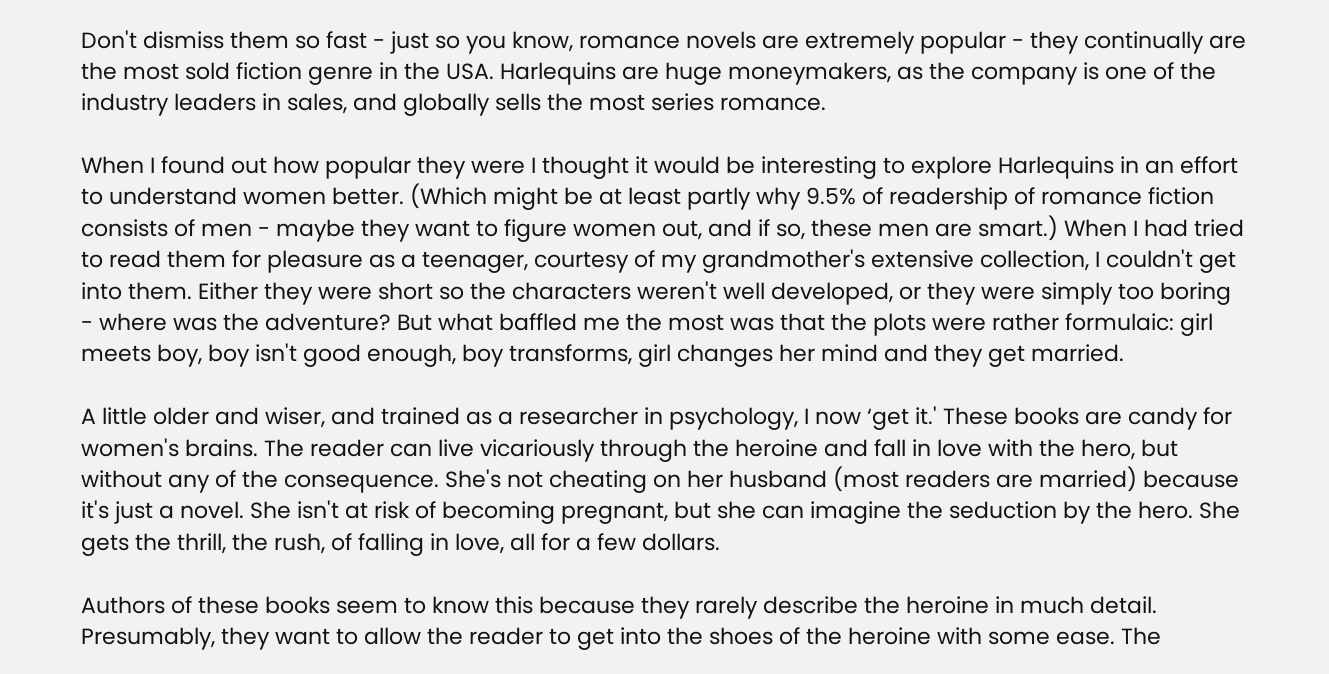Don't dismiss them so fast - just so you know, romance novels are extremely popular - they continually are the most sold fiction genre in the USA. Harlequins are huge moneymakers, as the company is one of the industry leaders in sales, and globally sells the most series romance.

When I found out how popular they were I thought it would be interesting to explore Harlequins in an effort to understand women better. (Which might be at least partly why 9.5% of readership of romance fiction consists of men - maybe they want to figure women out, and if so, these men are smart.) When I had tried to read them for pleasure as a teenager, courtesy of my grandmother's extensive collection, I couldn't get into them. Either they were short so the characters weren't well developed, or they were simply too boring - where was the adventure? But what baffled me the most was that the plots were rather formulaic: girl meets boy, boy isn't good enough, boy transforms, girl changes her mind and they get married.

A little older and wiser, and trained as a researcher in psychology, I now ‘get it.' These books are candy for women's brains. The reader can live vicariously through the heroine and fall in love with the hero, but without any of the consequence. She's not cheating on her husband (most readers are married) because it's just a novel. She isn't at risk of becoming pregnant, but she can imagine the seduction by the hero. She gets the thrill, the rush, of falling in love, all for a few dollars.

Authors of these books seem to know this because they rarely describe the heroine in much detail. Presumably, they want to allow the reader to get into the shoes of the heroine with some ease. The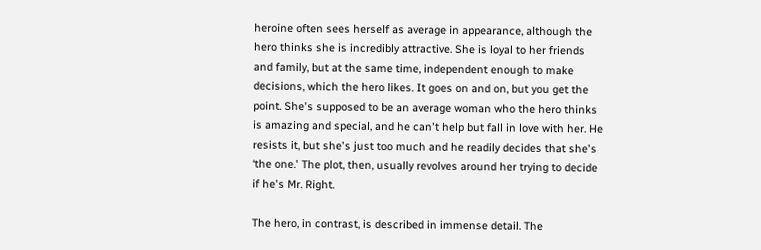heroine often sees herself as average in appearance, although the hero thinks she is incredibly attractive. She is loyal to her friends and family, but at the same time, independent enough to make decisions, which the hero likes. It goes on and on, but you get the point. She's supposed to be an average woman who the hero thinks is amazing and special, and he can't help but fall in love with her. He resists it, but she's just too much and he readily decides that she's ‘the one.' The plot, then, usually revolves around her trying to decide if he's Mr. Right.

The hero, in contrast, is described in immense detail. The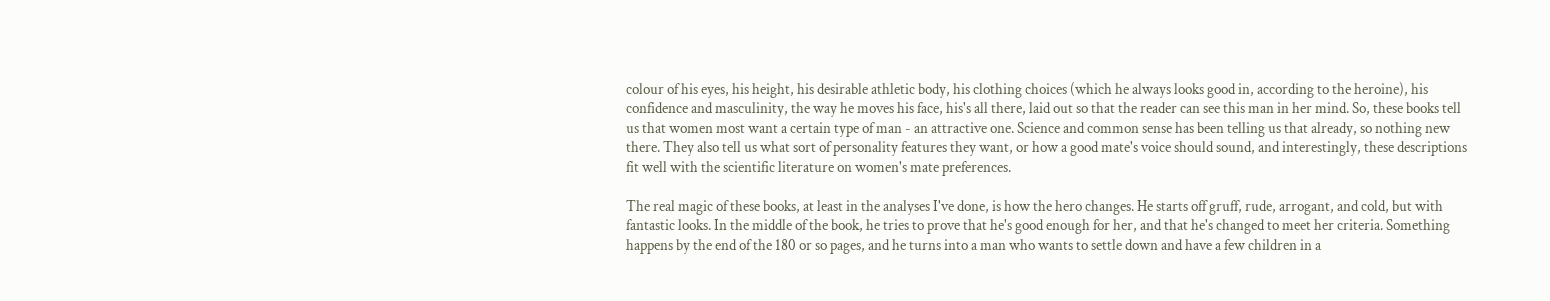colour of his eyes, his height, his desirable athletic body, his clothing choices (which he always looks good in, according to the heroine), his confidence and masculinity, the way he moves his face, his's all there, laid out so that the reader can see this man in her mind. So, these books tell us that women most want a certain type of man - an attractive one. Science and common sense has been telling us that already, so nothing new there. They also tell us what sort of personality features they want, or how a good mate's voice should sound, and interestingly, these descriptions fit well with the scientific literature on women's mate preferences.

The real magic of these books, at least in the analyses I've done, is how the hero changes. He starts off gruff, rude, arrogant, and cold, but with fantastic looks. In the middle of the book, he tries to prove that he's good enough for her, and that he's changed to meet her criteria. Something happens by the end of the 180 or so pages, and he turns into a man who wants to settle down and have a few children in a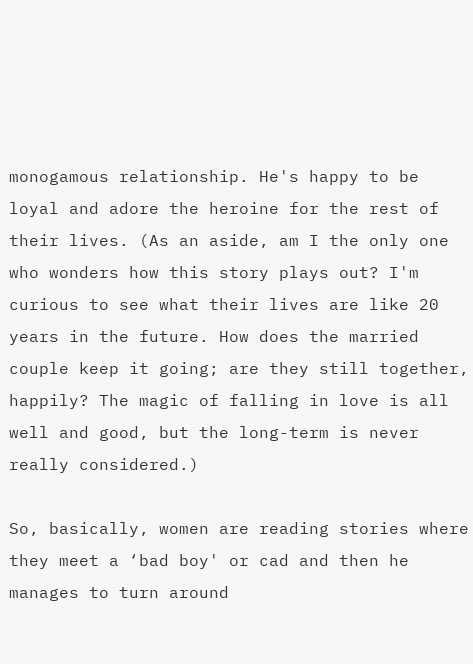monogamous relationship. He's happy to be loyal and adore the heroine for the rest of their lives. (As an aside, am I the only one who wonders how this story plays out? I'm curious to see what their lives are like 20 years in the future. How does the married couple keep it going; are they still together, happily? The magic of falling in love is all well and good, but the long-term is never really considered.)

So, basically, women are reading stories where they meet a ‘bad boy' or cad and then he manages to turn around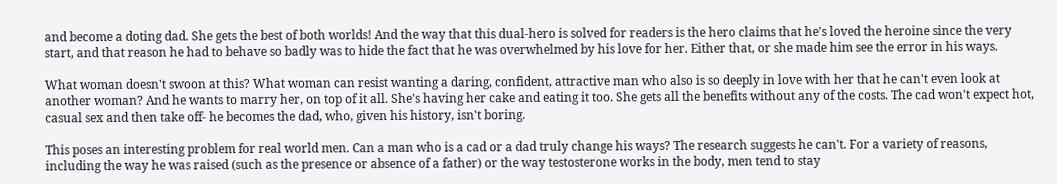and become a doting dad. She gets the best of both worlds! And the way that this dual-hero is solved for readers is the hero claims that he's loved the heroine since the very start, and that reason he had to behave so badly was to hide the fact that he was overwhelmed by his love for her. Either that, or she made him see the error in his ways.

What woman doesn't swoon at this? What woman can resist wanting a daring, confident, attractive man who also is so deeply in love with her that he can't even look at another woman? And he wants to marry her, on top of it all. She's having her cake and eating it too. She gets all the benefits without any of the costs. The cad won't expect hot, casual sex and then take off- he becomes the dad, who, given his history, isn't boring.

This poses an interesting problem for real world men. Can a man who is a cad or a dad truly change his ways? The research suggests he can't. For a variety of reasons, including the way he was raised (such as the presence or absence of a father) or the way testosterone works in the body, men tend to stay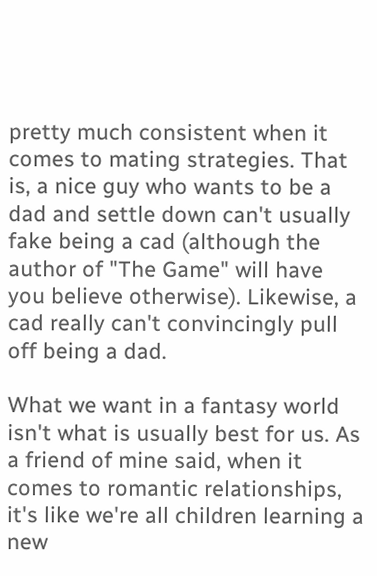pretty much consistent when it comes to mating strategies. That is, a nice guy who wants to be a dad and settle down can't usually fake being a cad (although the author of "The Game" will have you believe otherwise). Likewise, a cad really can't convincingly pull off being a dad.

What we want in a fantasy world isn't what is usually best for us. As a friend of mine said, when it comes to romantic relationships, it's like we're all children learning a new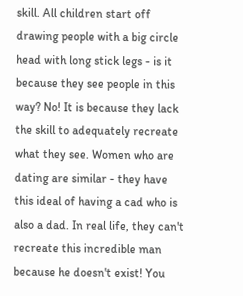skill. All children start off drawing people with a big circle head with long stick legs - is it because they see people in this way? No! It is because they lack the skill to adequately recreate what they see. Women who are dating are similar - they have this ideal of having a cad who is also a dad. In real life, they can't recreate this incredible man because he doesn't exist! You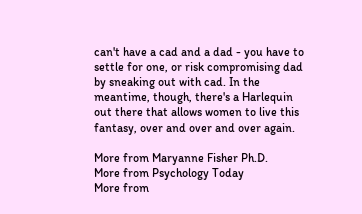can't have a cad and a dad - you have to settle for one, or risk compromising dad by sneaking out with cad. In the meantime, though, there's a Harlequin out there that allows women to live this fantasy, over and over and over again.

More from Maryanne Fisher Ph.D.
More from Psychology Today
More from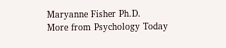Maryanne Fisher Ph.D.
More from Psychology Today